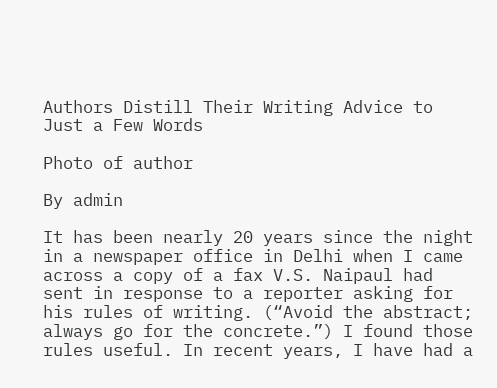Authors Distill Their Writing Advice to Just a Few Words

Photo of author

By admin

It has been nearly 20 years since the night in a newspaper office in Delhi when I came across a copy of a fax V.S. Naipaul had sent in response to a reporter asking for his rules of writing. (“Avoid the abstract; always go for the concrete.”) I found those rules useful. In recent years, I have had a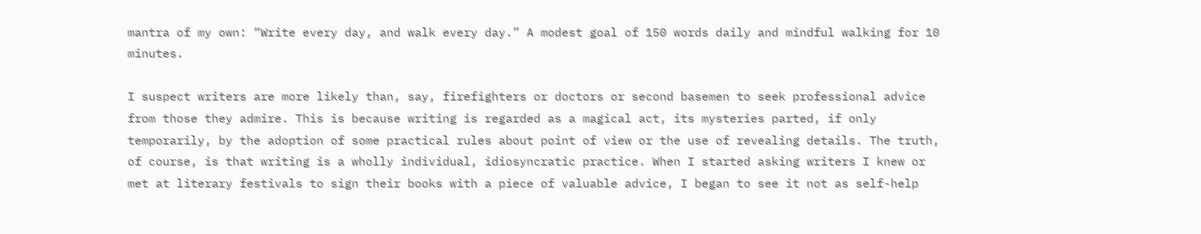mantra of my own: “Write every day, and walk every day.” A modest goal of 150 words daily and mindful walking for 10 minutes.

I suspect writers are more likely than, say, firefighters or doctors or second basemen to seek professional advice from those they admire. This is because writing is regarded as a magical act, its mysteries parted, if only temporarily, by the adoption of some practical rules about point of view or the use of revealing details. The truth, of course, is that writing is a wholly individual, idiosyncratic practice. When I started asking writers I knew or met at literary festivals to sign their books with a piece of valuable advice, I began to see it not as self-help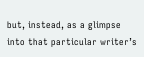but, instead, as a glimpse into that particular writer’s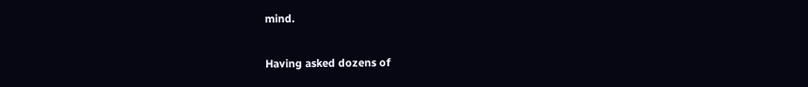mind.

Having asked dozens of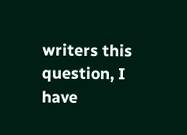writers this question, I have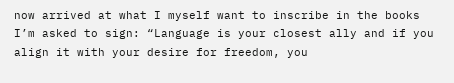now arrived at what I myself want to inscribe in the books I’m asked to sign: “Language is your closest ally and if you align it with your desire for freedom, you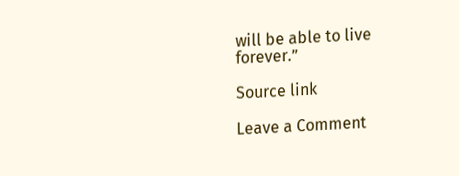will be able to live forever.”

Source link

Leave a Comment